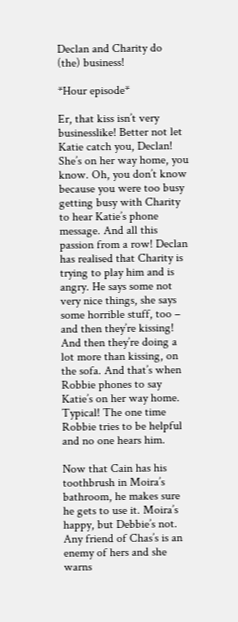Declan and Charity do (the) business!

*Hour episode*

Er, that kiss isn’t very businesslike! Better not let Katie catch you, Declan! She’s on her way home, you know. Oh, you don’t know because you were too busy getting busy with Charity to hear Katie’s phone message. And all this passion from a row! Declan has realised that Charity is trying to play him and is angry. He says some not very nice things, she says some horrible stuff, too – and then they’re kissing! And then they’re doing a lot more than kissing, on the sofa. And that’s when Robbie phones to say Katie’s on her way home. Typical! The one time Robbie tries to be helpful and no one hears him.

Now that Cain has his toothbrush in Moira’s bathroom, he makes sure he gets to use it. Moira’s happy, but Debbie’s not. Any friend of Chas’s is an enemy of hers and she warns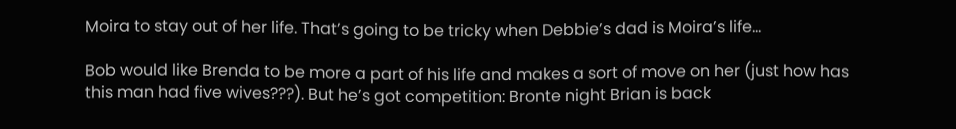Moira to stay out of her life. That’s going to be tricky when Debbie’s dad is Moira’s life…

Bob would like Brenda to be more a part of his life and makes a sort of move on her (just how has this man had five wives???). But he’s got competition: Bronte night Brian is back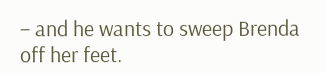– and he wants to sweep Brenda off her feet.